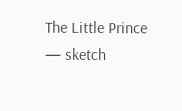The Little Prince — sketch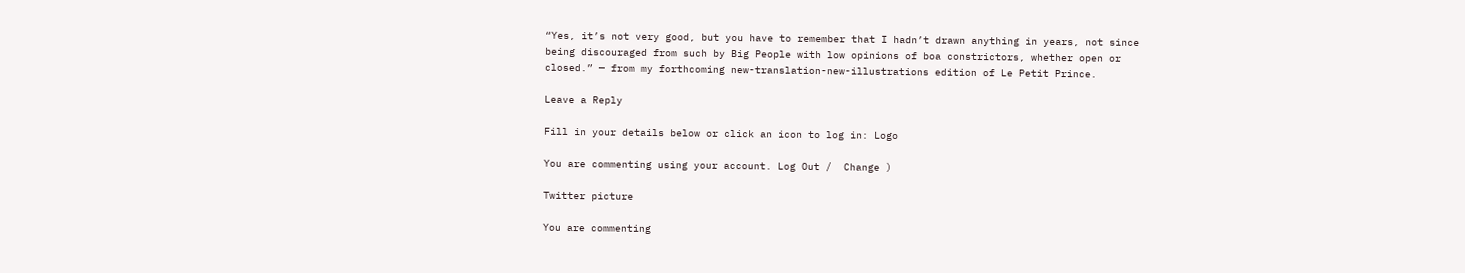“Yes, it’s not very good, but you have to remember that I hadn’t drawn anything in years, not since being discouraged from such by Big People with low opinions of boa constrictors, whether open or closed.” — from my forthcoming new-translation-new-illustrations edition of Le Petit Prince.

Leave a Reply

Fill in your details below or click an icon to log in: Logo

You are commenting using your account. Log Out /  Change )

Twitter picture

You are commenting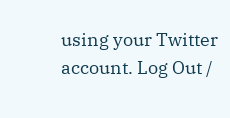using your Twitter account. Log Out /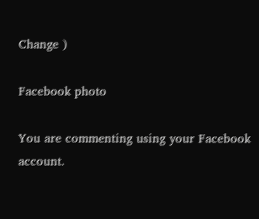Change )

Facebook photo

You are commenting using your Facebook account.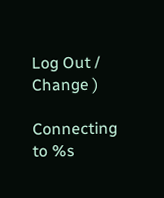Log Out /  Change )

Connecting to %s